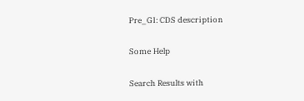Pre_GI: CDS description

Some Help

Search Results with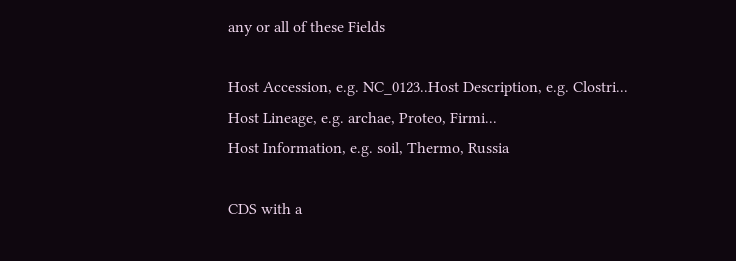any or all of these Fields

Host Accession, e.g. NC_0123..Host Description, e.g. Clostri...
Host Lineage, e.g. archae, Proteo, Firmi...
Host Information, e.g. soil, Thermo, Russia

CDS with a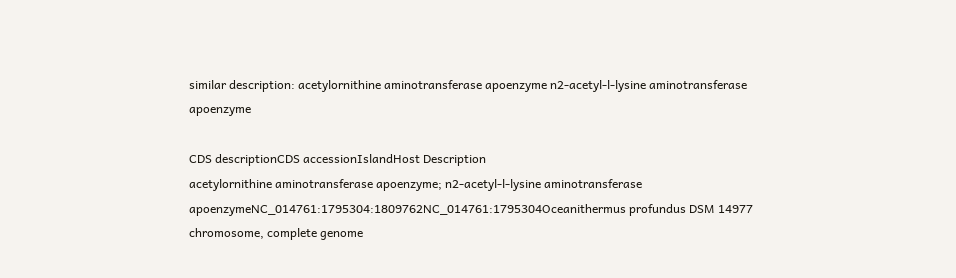similar description: acetylornithine aminotransferase apoenzyme n2-acetyl-l-lysine aminotransferase apoenzyme

CDS descriptionCDS accessionIslandHost Description
acetylornithine aminotransferase apoenzyme; n2-acetyl-l-lysine aminotransferase apoenzymeNC_014761:1795304:1809762NC_014761:1795304Oceanithermus profundus DSM 14977 chromosome, complete genome